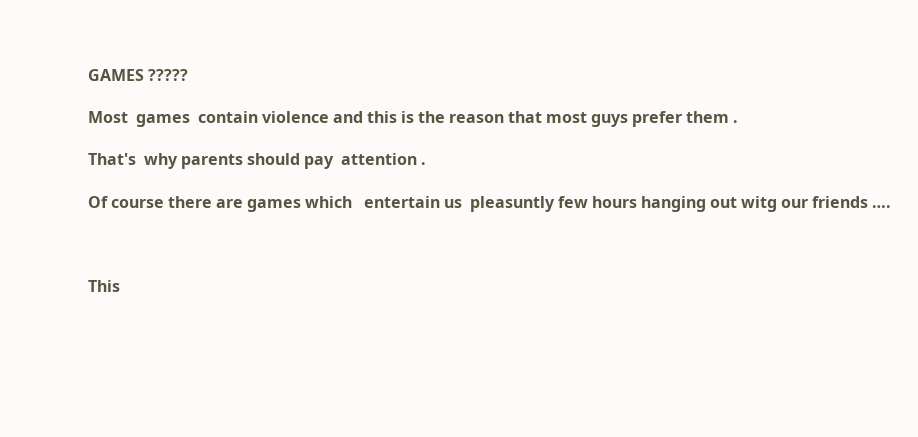GAMES ?????

Most  games  contain violence and this is the reason that most guys prefer them .

That's  why parents should pay  attention .

Of course there are games which   entertain us  pleasuntly few hours hanging out witg our friends ….



This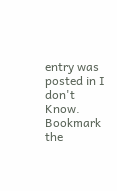entry was posted in I don't Know. Bookmark the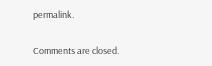permalink.

Comments are closed.